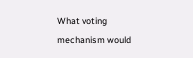What voting mechanism would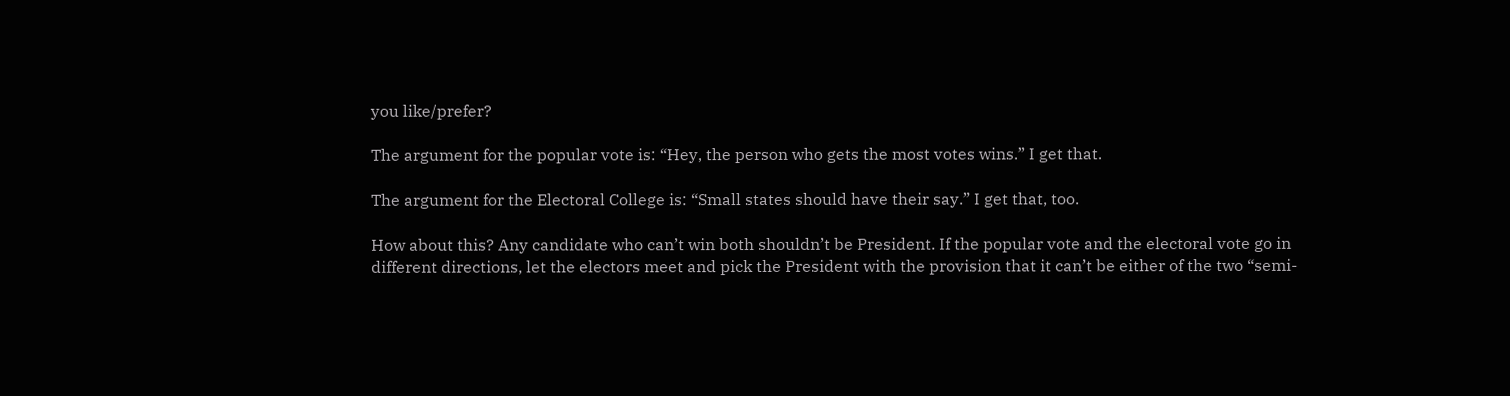you like/prefer?

The argument for the popular vote is: “Hey, the person who gets the most votes wins.” I get that.

The argument for the Electoral College is: “Small states should have their say.” I get that, too.

How about this? Any candidate who can’t win both shouldn’t be President. If the popular vote and the electoral vote go in different directions, let the electors meet and pick the President with the provision that it can’t be either of the two “semi-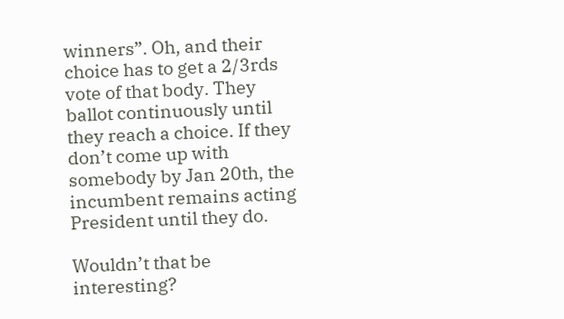winners”. Oh, and their choice has to get a 2/3rds vote of that body. They ballot continuously until they reach a choice. If they don’t come up with somebody by Jan 20th, the incumbent remains acting President until they do.

Wouldn’t that be interesting?